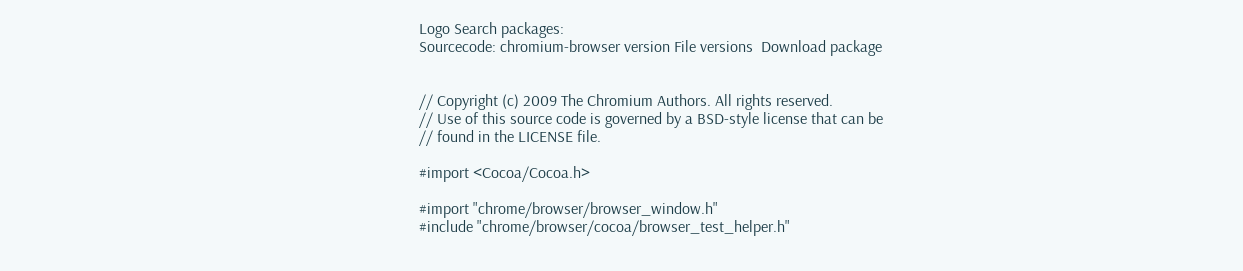Logo Search packages:
Sourcecode: chromium-browser version File versions  Download package


// Copyright (c) 2009 The Chromium Authors. All rights reserved.
// Use of this source code is governed by a BSD-style license that can be
// found in the LICENSE file.

#import <Cocoa/Cocoa.h>

#import "chrome/browser/browser_window.h"
#include "chrome/browser/cocoa/browser_test_helper.h"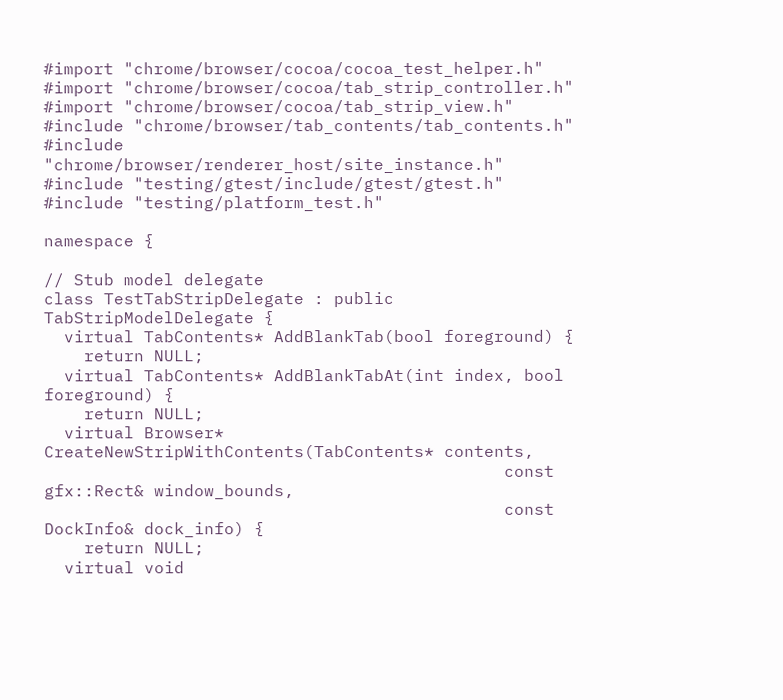#import "chrome/browser/cocoa/cocoa_test_helper.h"
#import "chrome/browser/cocoa/tab_strip_controller.h"
#import "chrome/browser/cocoa/tab_strip_view.h"
#include "chrome/browser/tab_contents/tab_contents.h"
#include "chrome/browser/renderer_host/site_instance.h"
#include "testing/gtest/include/gtest/gtest.h"
#include "testing/platform_test.h"

namespace {

// Stub model delegate
class TestTabStripDelegate : public TabStripModelDelegate {
  virtual TabContents* AddBlankTab(bool foreground) {
    return NULL;
  virtual TabContents* AddBlankTabAt(int index, bool foreground) {
    return NULL;
  virtual Browser* CreateNewStripWithContents(TabContents* contents,
                                              const gfx::Rect& window_bounds,
                                              const DockInfo& dock_info) {
    return NULL;
  virtual void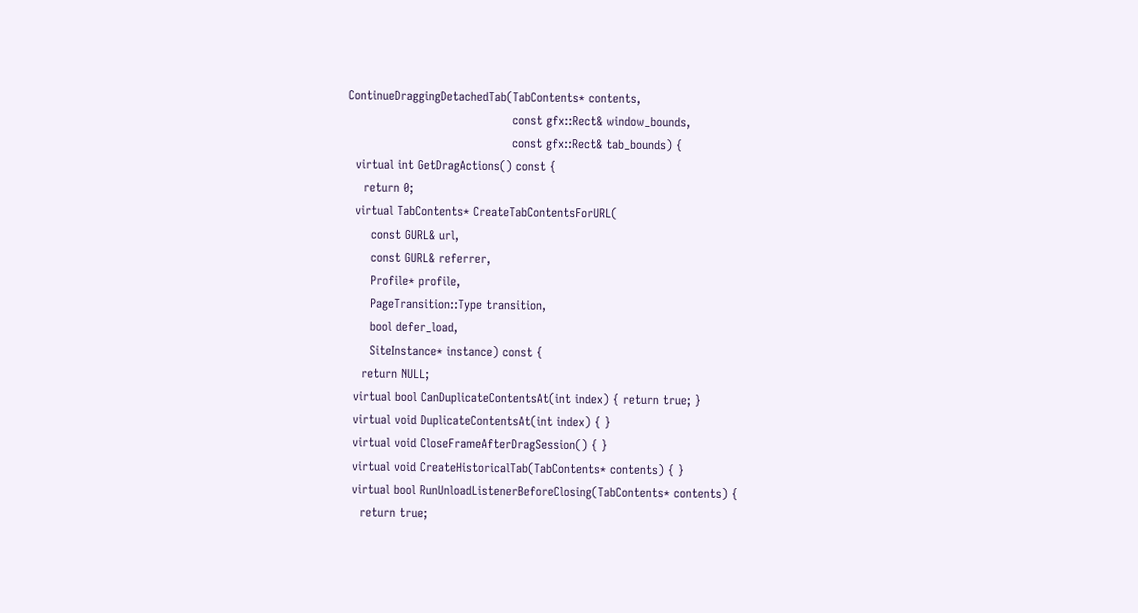ContinueDraggingDetachedTab(TabContents* contents,
                                         const gfx::Rect& window_bounds,
                                         const gfx::Rect& tab_bounds) {
  virtual int GetDragActions() const {
    return 0;
  virtual TabContents* CreateTabContentsForURL(
      const GURL& url,
      const GURL& referrer,
      Profile* profile,
      PageTransition::Type transition,
      bool defer_load,
      SiteInstance* instance) const {
    return NULL;
  virtual bool CanDuplicateContentsAt(int index) { return true; }
  virtual void DuplicateContentsAt(int index) { }
  virtual void CloseFrameAfterDragSession() { }
  virtual void CreateHistoricalTab(TabContents* contents) { }
  virtual bool RunUnloadListenerBeforeClosing(TabContents* contents) {
    return true;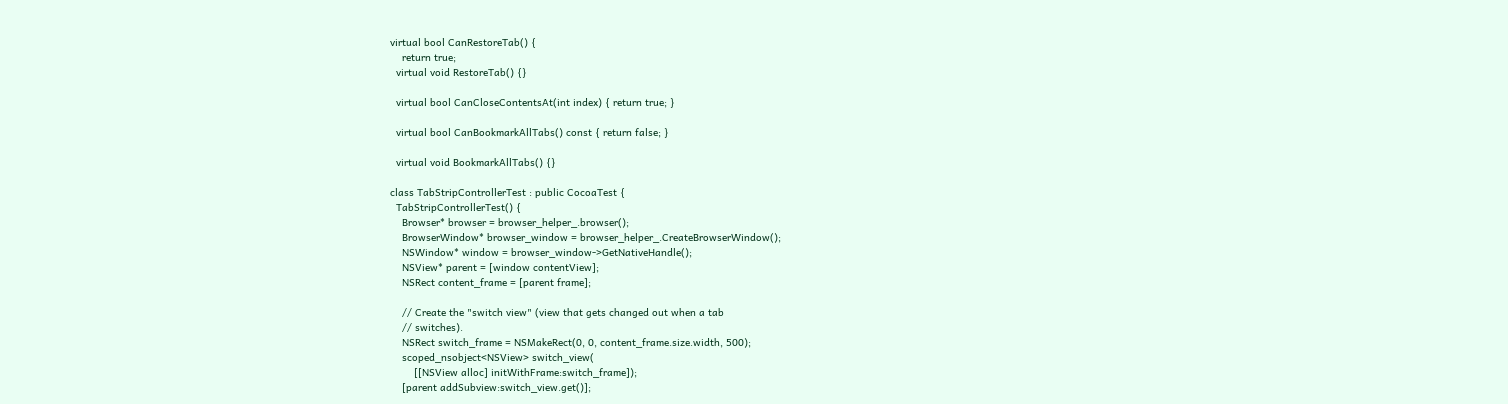virtual bool CanRestoreTab() {
    return true;
  virtual void RestoreTab() {}

  virtual bool CanCloseContentsAt(int index) { return true; }

  virtual bool CanBookmarkAllTabs() const { return false; }

  virtual void BookmarkAllTabs() {}

class TabStripControllerTest : public CocoaTest {
  TabStripControllerTest() {
    Browser* browser = browser_helper_.browser();
    BrowserWindow* browser_window = browser_helper_.CreateBrowserWindow();
    NSWindow* window = browser_window->GetNativeHandle();
    NSView* parent = [window contentView];
    NSRect content_frame = [parent frame];

    // Create the "switch view" (view that gets changed out when a tab
    // switches).
    NSRect switch_frame = NSMakeRect(0, 0, content_frame.size.width, 500);
    scoped_nsobject<NSView> switch_view(
        [[NSView alloc] initWithFrame:switch_frame]);
    [parent addSubview:switch_view.get()];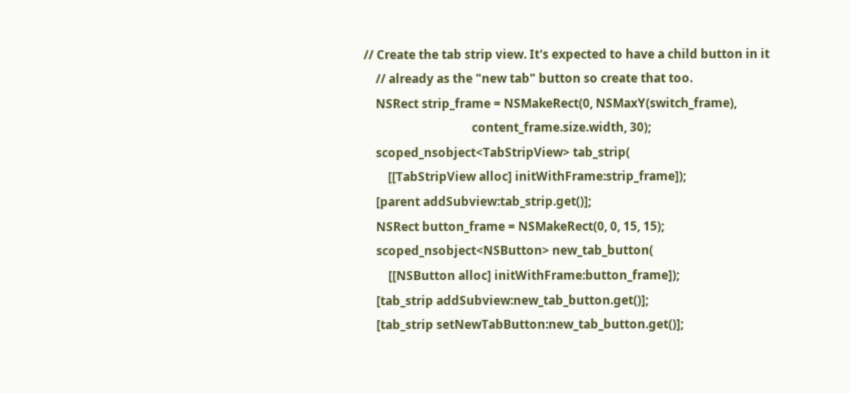// Create the tab strip view. It's expected to have a child button in it
    // already as the "new tab" button so create that too.
    NSRect strip_frame = NSMakeRect(0, NSMaxY(switch_frame),
                                    content_frame.size.width, 30);
    scoped_nsobject<TabStripView> tab_strip(
        [[TabStripView alloc] initWithFrame:strip_frame]);
    [parent addSubview:tab_strip.get()];
    NSRect button_frame = NSMakeRect(0, 0, 15, 15);
    scoped_nsobject<NSButton> new_tab_button(
        [[NSButton alloc] initWithFrame:button_frame]);
    [tab_strip addSubview:new_tab_button.get()];
    [tab_strip setNewTabButton:new_tab_button.get()];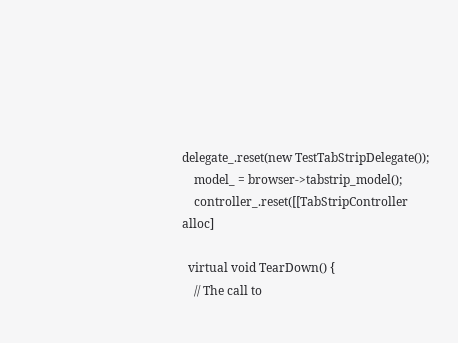delegate_.reset(new TestTabStripDelegate());
    model_ = browser->tabstrip_model();
    controller_.reset([[TabStripController alloc]

  virtual void TearDown() {
    // The call to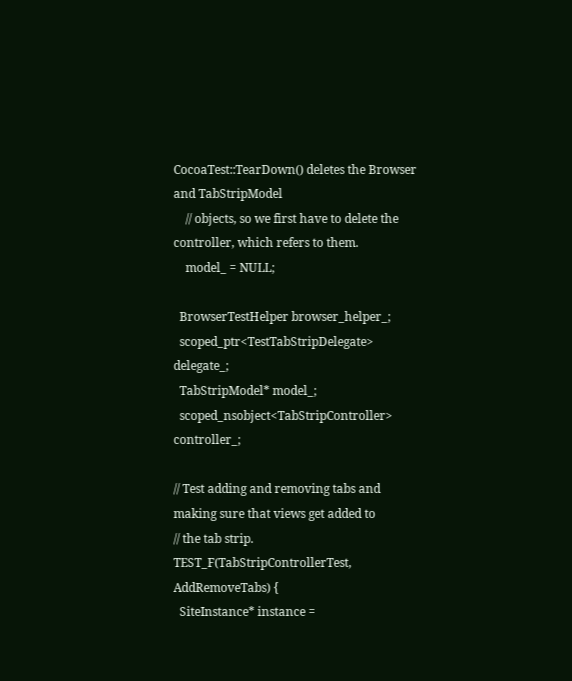CocoaTest::TearDown() deletes the Browser and TabStripModel
    // objects, so we first have to delete the controller, which refers to them.
    model_ = NULL;

  BrowserTestHelper browser_helper_;
  scoped_ptr<TestTabStripDelegate> delegate_;
  TabStripModel* model_;
  scoped_nsobject<TabStripController> controller_;

// Test adding and removing tabs and making sure that views get added to
// the tab strip.
TEST_F(TabStripControllerTest, AddRemoveTabs) {
  SiteInstance* instance =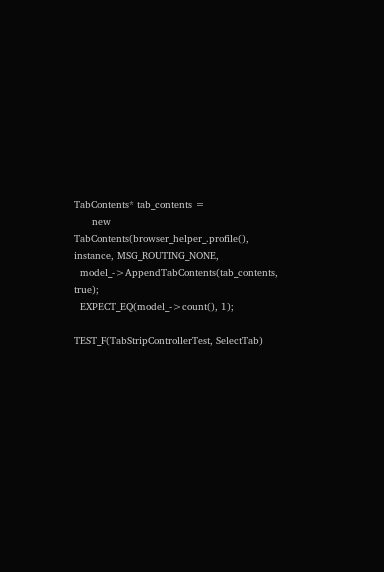TabContents* tab_contents =
      new TabContents(browser_helper_.profile(), instance, MSG_ROUTING_NONE,
  model_->AppendTabContents(tab_contents, true);
  EXPECT_EQ(model_->count(), 1);

TEST_F(TabStripControllerTest, SelectTab)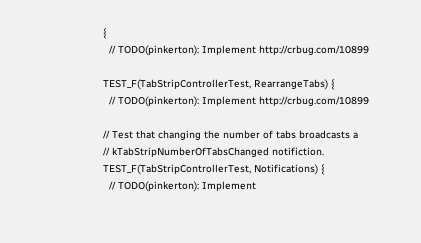{
  // TODO(pinkerton): Implement http://crbug.com/10899

TEST_F(TabStripControllerTest, RearrangeTabs) {
  // TODO(pinkerton): Implement http://crbug.com/10899

// Test that changing the number of tabs broadcasts a
// kTabStripNumberOfTabsChanged notifiction.
TEST_F(TabStripControllerTest, Notifications) {
  // TODO(pinkerton): Implement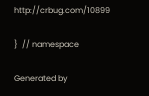http://crbug.com/10899

}  // namespace

Generated by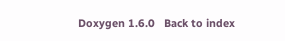Doxygen 1.6.0   Back to index